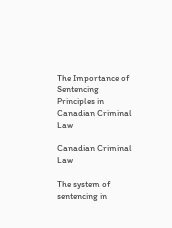The Importance of Sentencing Principles in Canadian Criminal Law

Canadian Criminal Law

The system of sentencing in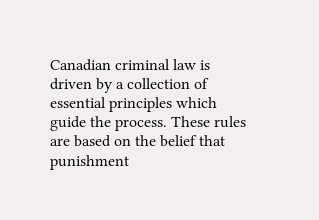Canadian criminal law is driven by a collection of essential principles which guide the process. These rules are based on the belief that punishment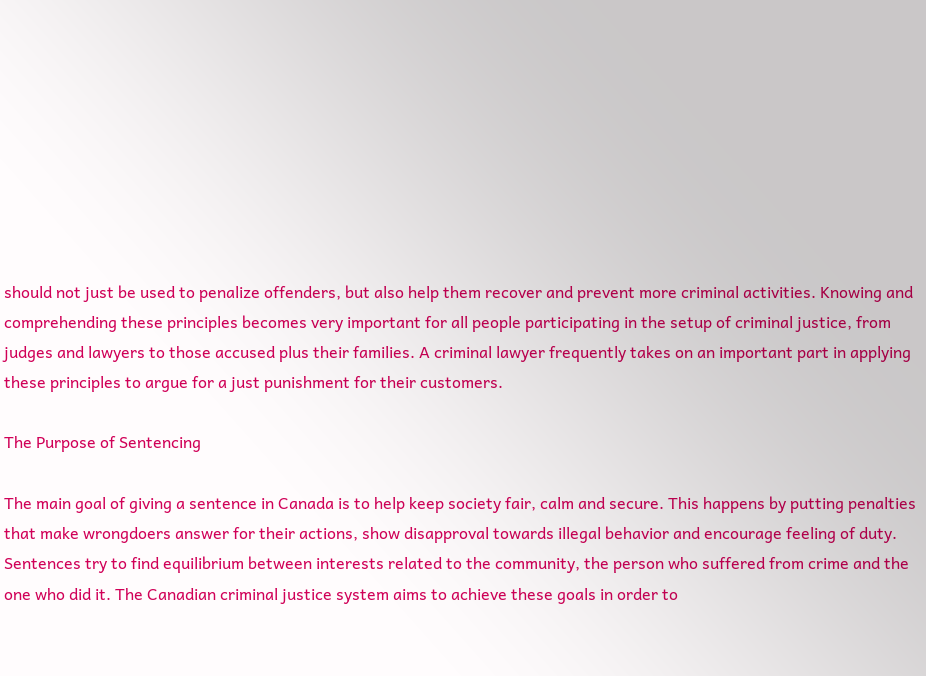should not just be used to penalize offenders, but also help them recover and prevent more criminal activities. Knowing and comprehending these principles becomes very important for all people participating in the setup of criminal justice, from judges and lawyers to those accused plus their families. A criminal lawyer frequently takes on an important part in applying these principles to argue for a just punishment for their customers.

The Purpose of Sentencing

The main goal of giving a sentence in Canada is to help keep society fair, calm and secure. This happens by putting penalties that make wrongdoers answer for their actions, show disapproval towards illegal behavior and encourage feeling of duty. Sentences try to find equilibrium between interests related to the community, the person who suffered from crime and the one who did it. The Canadian criminal justice system aims to achieve these goals in order to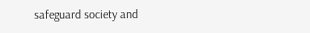safeguard society and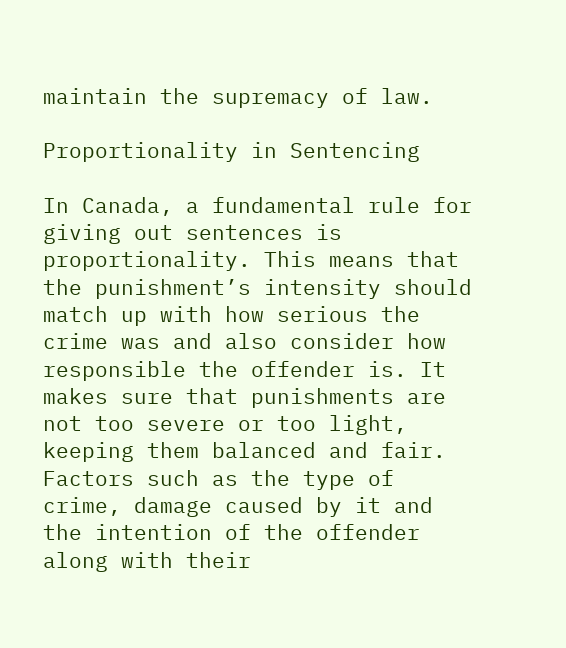maintain the supremacy of law.

Proportionality in Sentencing

In Canada, a fundamental rule for giving out sentences is proportionality. This means that the punishment’s intensity should match up with how serious the crime was and also consider how responsible the offender is. It makes sure that punishments are not too severe or too light, keeping them balanced and fair. Factors such as the type of crime, damage caused by it and the intention of the offender along with their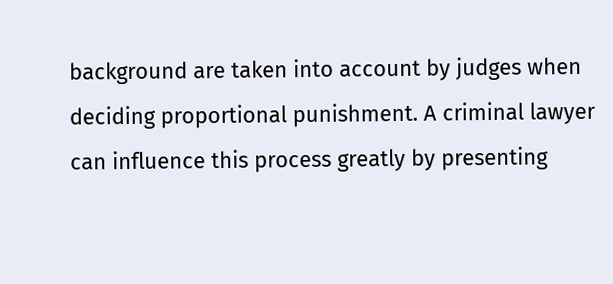background are taken into account by judges when deciding proportional punishment. A criminal lawyer can influence this process greatly by presenting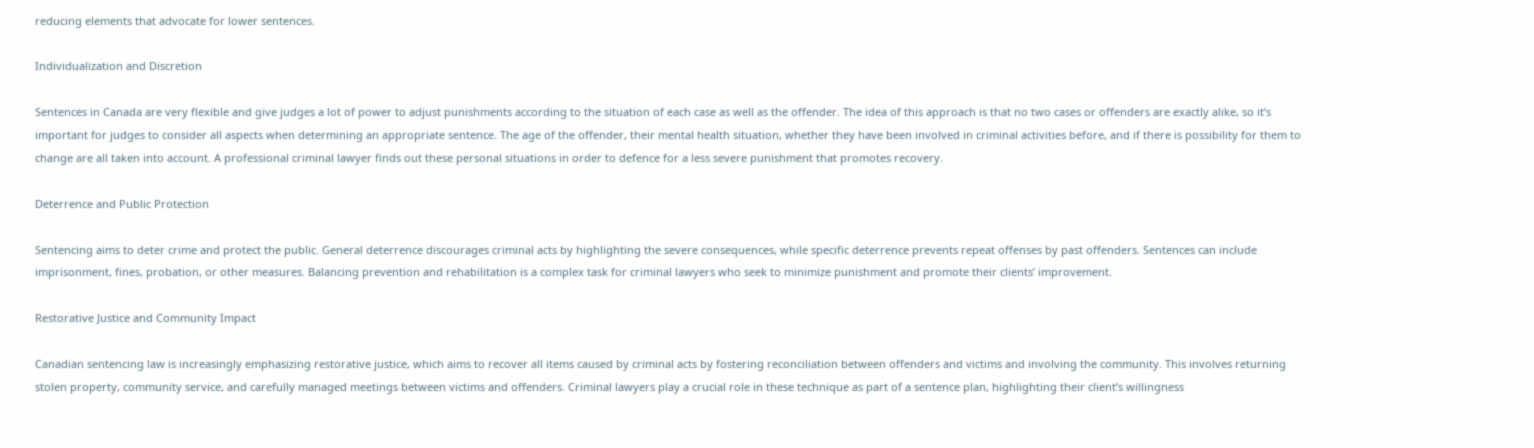reducing elements that advocate for lower sentences.

Individualization and Discretion

Sentences in Canada are very flexible and give judges a lot of power to adjust punishments according to the situation of each case as well as the offender. The idea of this approach is that no two cases or offenders are exactly alike, so it’s important for judges to consider all aspects when determining an appropriate sentence. The age of the offender, their mental health situation, whether they have been involved in criminal activities before, and if there is possibility for them to change are all taken into account. A professional criminal lawyer finds out these personal situations in order to defence for a less severe punishment that promotes recovery.

Deterrence and Public Protection

Sentencing aims to deter crime and protect the public. General deterrence discourages criminal acts by highlighting the severe consequences, while specific deterrence prevents repeat offenses by past offenders. Sentences can include imprisonment, fines, probation, or other measures. Balancing prevention and rehabilitation is a complex task for criminal lawyers who seek to minimize punishment and promote their clients’ improvement.

Restorative Justice and Community Impact

Canadian sentencing law is increasingly emphasizing restorative justice, which aims to recover all items caused by criminal acts by fostering reconciliation between offenders and victims and involving the community. This involves returning stolen property, community service, and carefully managed meetings between victims and offenders. Criminal lawyers play a crucial role in these technique as part of a sentence plan, highlighting their client’s willingness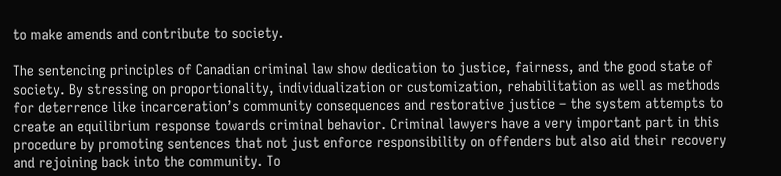to make amends and contribute to society.

The sentencing principles of Canadian criminal law show dedication to justice, fairness, and the good state of society. By stressing on proportionality, individualization or customization, rehabilitation as well as methods for deterrence like incarceration’s community consequences and restorative justice – the system attempts to create an equilibrium response towards criminal behavior. Criminal lawyers have a very important part in this procedure by promoting sentences that not just enforce responsibility on offenders but also aid their recovery and rejoining back into the community. To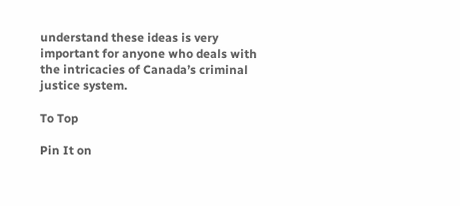understand these ideas is very important for anyone who deals with the intricacies of Canada’s criminal justice system.

To Top

Pin It on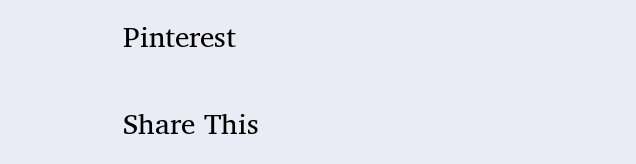Pinterest

Share This